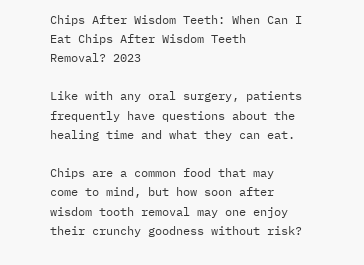Chips After Wisdom Teeth: When Can I Eat Chips After Wisdom Teeth Removal? 2023

Like with any oral surgery, patients frequently have questions about the healing time and what they can eat.

Chips are a common food that may come to mind, but how soon after wisdom tooth removal may one enjoy their crunchy goodness without risk?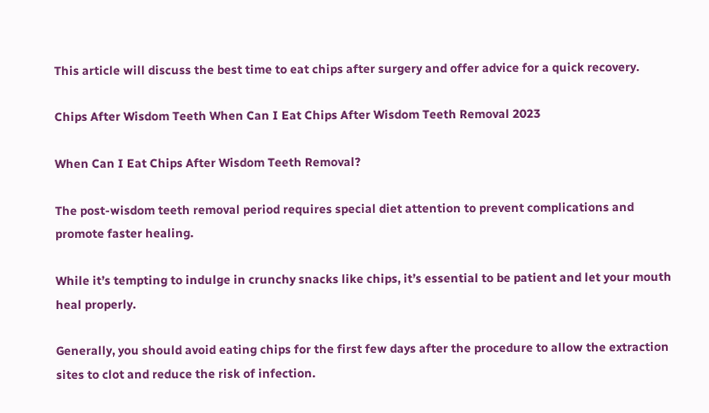This article will discuss the best time to eat chips after surgery and offer advice for a quick recovery.

Chips After Wisdom Teeth When Can I Eat Chips After Wisdom Teeth Removal 2023

When Can I Eat Chips After Wisdom Teeth Removal?

The post-wisdom teeth removal period requires special diet attention to prevent complications and promote faster healing.

While it’s tempting to indulge in crunchy snacks like chips, it’s essential to be patient and let your mouth heal properly.

Generally, you should avoid eating chips for the first few days after the procedure to allow the extraction sites to clot and reduce the risk of infection.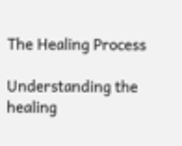The Healing Process

Understanding the healing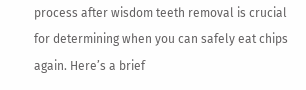process after wisdom teeth removal is crucial for determining when you can safely eat chips again. Here’s a brief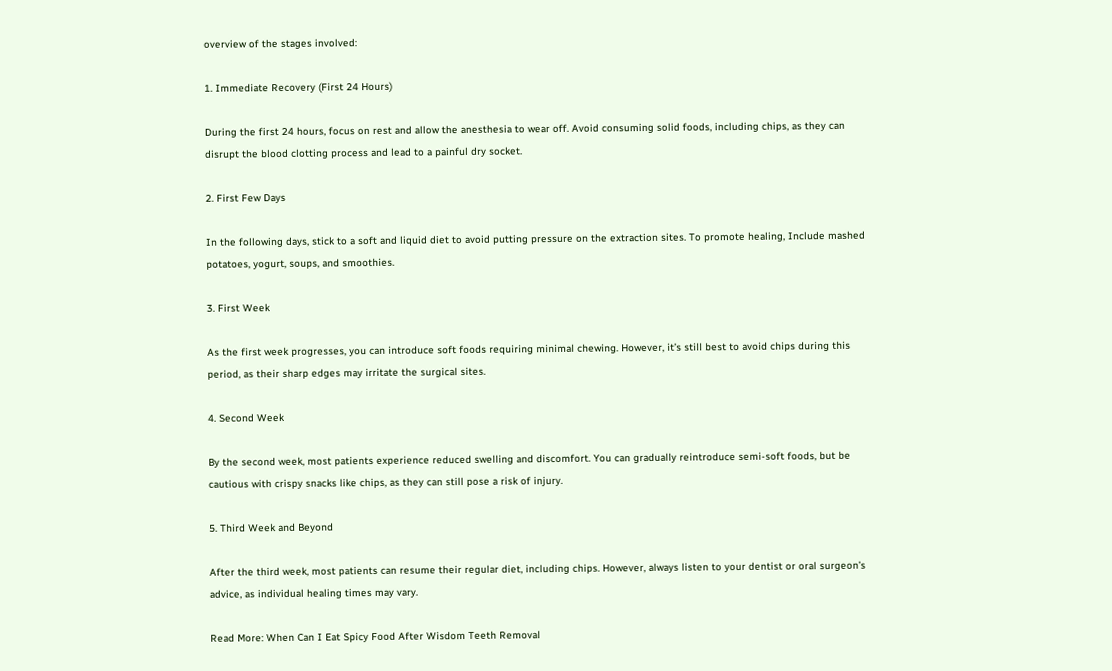overview of the stages involved:

1. Immediate Recovery (First 24 Hours)

During the first 24 hours, focus on rest and allow the anesthesia to wear off. Avoid consuming solid foods, including chips, as they can disrupt the blood clotting process and lead to a painful dry socket.

2. First Few Days

In the following days, stick to a soft and liquid diet to avoid putting pressure on the extraction sites. To promote healing, Include mashed potatoes, yogurt, soups, and smoothies.

3. First Week

As the first week progresses, you can introduce soft foods requiring minimal chewing. However, it’s still best to avoid chips during this period, as their sharp edges may irritate the surgical sites.

4. Second Week

By the second week, most patients experience reduced swelling and discomfort. You can gradually reintroduce semi-soft foods, but be cautious with crispy snacks like chips, as they can still pose a risk of injury.

5. Third Week and Beyond

After the third week, most patients can resume their regular diet, including chips. However, always listen to your dentist or oral surgeon’s advice, as individual healing times may vary.

Read More: When Can I Eat Spicy Food After Wisdom Teeth Removal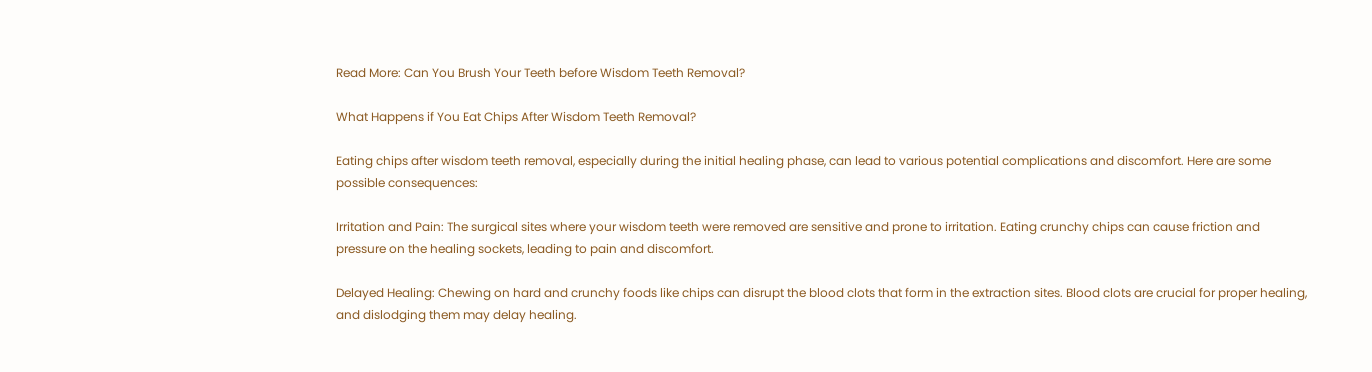Read More: Can You Brush Your Teeth before Wisdom Teeth Removal?

What Happens if You Eat Chips After Wisdom Teeth Removal?

Eating chips after wisdom teeth removal, especially during the initial healing phase, can lead to various potential complications and discomfort. Here are some possible consequences:

Irritation and Pain: The surgical sites where your wisdom teeth were removed are sensitive and prone to irritation. Eating crunchy chips can cause friction and pressure on the healing sockets, leading to pain and discomfort.

Delayed Healing: Chewing on hard and crunchy foods like chips can disrupt the blood clots that form in the extraction sites. Blood clots are crucial for proper healing, and dislodging them may delay healing.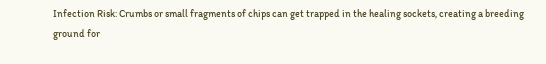Infection Risk: Crumbs or small fragments of chips can get trapped in the healing sockets, creating a breeding ground for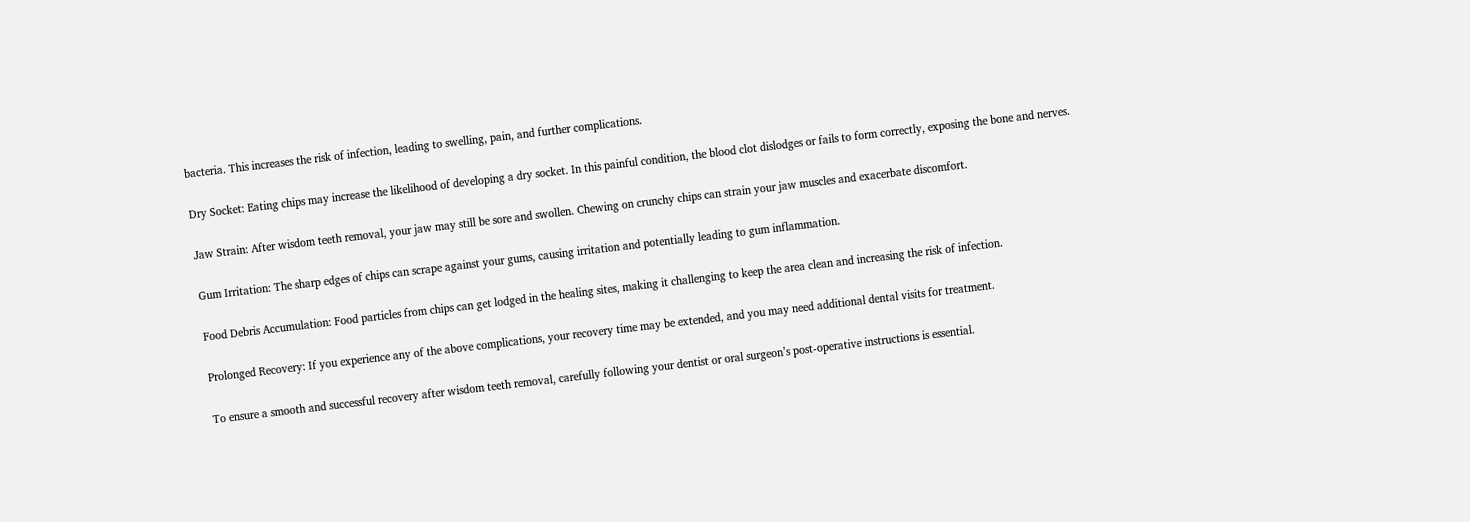bacteria. This increases the risk of infection, leading to swelling, pain, and further complications.

Dry Socket: Eating chips may increase the likelihood of developing a dry socket. In this painful condition, the blood clot dislodges or fails to form correctly, exposing the bone and nerves.

Jaw Strain: After wisdom teeth removal, your jaw may still be sore and swollen. Chewing on crunchy chips can strain your jaw muscles and exacerbate discomfort.

Gum Irritation: The sharp edges of chips can scrape against your gums, causing irritation and potentially leading to gum inflammation.

Food Debris Accumulation: Food particles from chips can get lodged in the healing sites, making it challenging to keep the area clean and increasing the risk of infection.

Prolonged Recovery: If you experience any of the above complications, your recovery time may be extended, and you may need additional dental visits for treatment.

To ensure a smooth and successful recovery after wisdom teeth removal, carefully following your dentist or oral surgeon’s post-operative instructions is essential.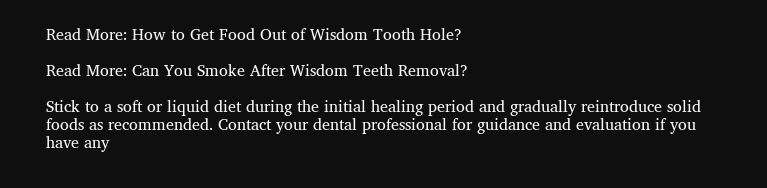Read More: How to Get Food Out of Wisdom Tooth Hole?

Read More: Can You Smoke After Wisdom Teeth Removal?

Stick to a soft or liquid diet during the initial healing period and gradually reintroduce solid foods as recommended. Contact your dental professional for guidance and evaluation if you have any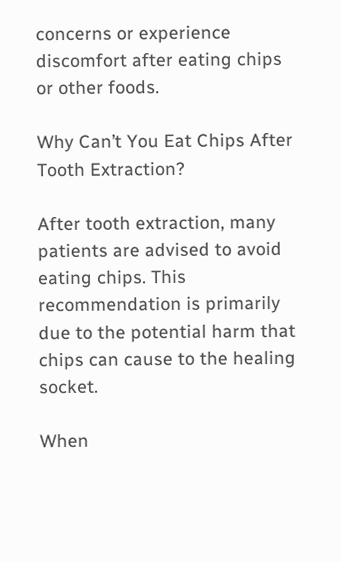concerns or experience discomfort after eating chips or other foods.

Why Can’t You Eat Chips After Tooth Extraction?

After tooth extraction, many patients are advised to avoid eating chips. This recommendation is primarily due to the potential harm that chips can cause to the healing socket.

When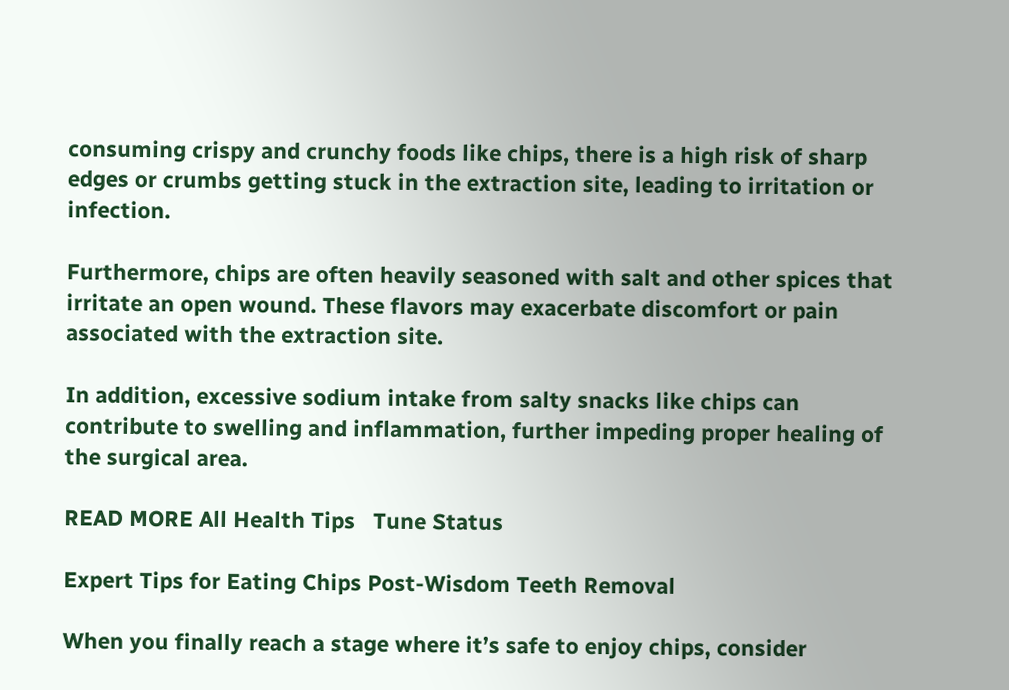consuming crispy and crunchy foods like chips, there is a high risk of sharp edges or crumbs getting stuck in the extraction site, leading to irritation or infection.

Furthermore, chips are often heavily seasoned with salt and other spices that irritate an open wound. These flavors may exacerbate discomfort or pain associated with the extraction site.

In addition, excessive sodium intake from salty snacks like chips can contribute to swelling and inflammation, further impeding proper healing of the surgical area.

READ MORE All Health Tips   Tune Status

Expert Tips for Eating Chips Post-Wisdom Teeth Removal

When you finally reach a stage where it’s safe to enjoy chips, consider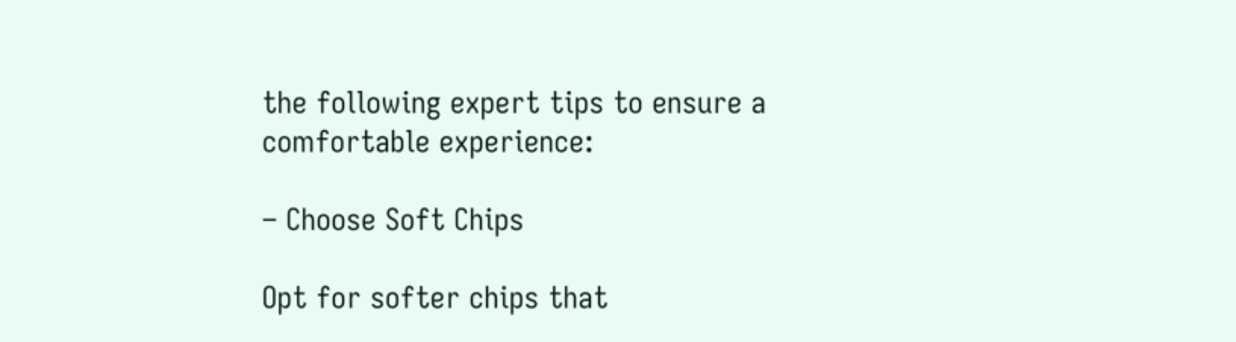the following expert tips to ensure a comfortable experience:

– Choose Soft Chips

Opt for softer chips that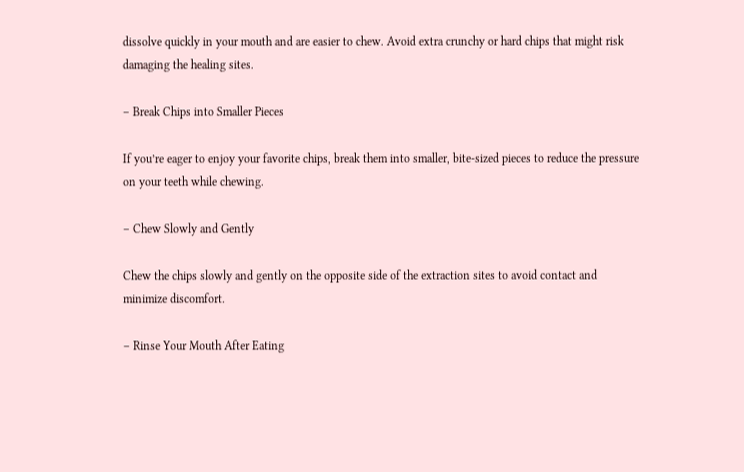dissolve quickly in your mouth and are easier to chew. Avoid extra crunchy or hard chips that might risk damaging the healing sites.

– Break Chips into Smaller Pieces

If you’re eager to enjoy your favorite chips, break them into smaller, bite-sized pieces to reduce the pressure on your teeth while chewing.

– Chew Slowly and Gently

Chew the chips slowly and gently on the opposite side of the extraction sites to avoid contact and minimize discomfort.

– Rinse Your Mouth After Eating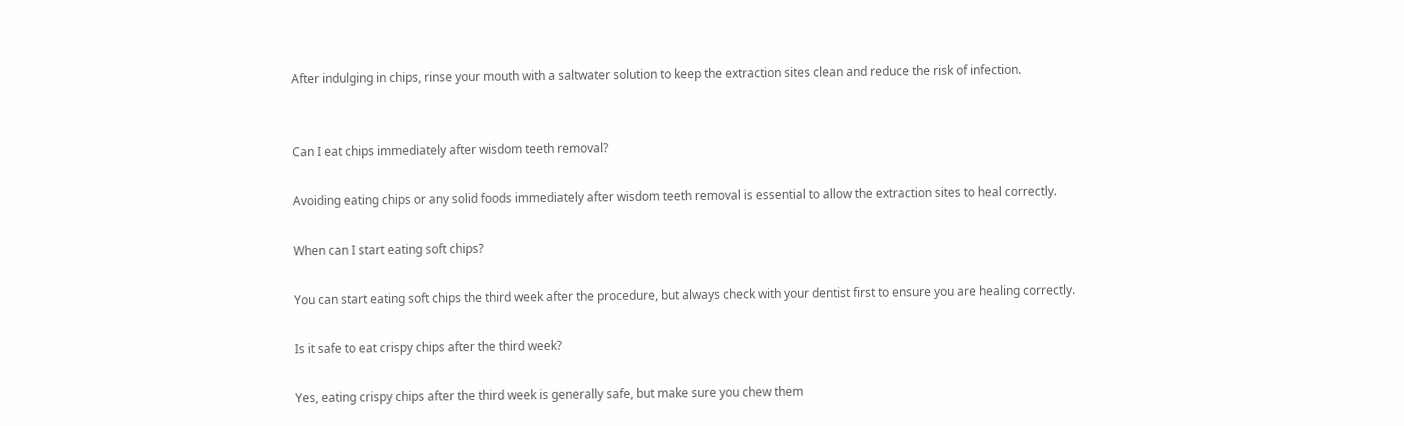After indulging in chips, rinse your mouth with a saltwater solution to keep the extraction sites clean and reduce the risk of infection.


Can I eat chips immediately after wisdom teeth removal?

Avoiding eating chips or any solid foods immediately after wisdom teeth removal is essential to allow the extraction sites to heal correctly.

When can I start eating soft chips?

You can start eating soft chips the third week after the procedure, but always check with your dentist first to ensure you are healing correctly.

Is it safe to eat crispy chips after the third week?

Yes, eating crispy chips after the third week is generally safe, but make sure you chew them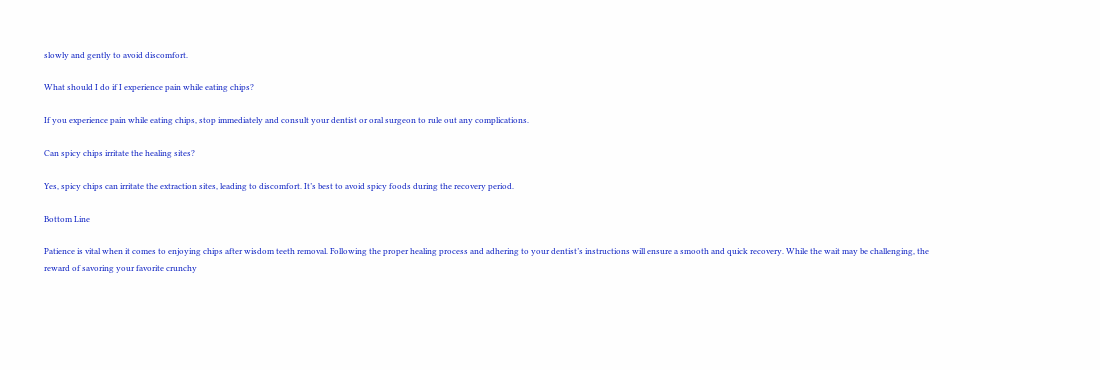slowly and gently to avoid discomfort.

What should I do if I experience pain while eating chips?

If you experience pain while eating chips, stop immediately and consult your dentist or oral surgeon to rule out any complications.

Can spicy chips irritate the healing sites?

Yes, spicy chips can irritate the extraction sites, leading to discomfort. It’s best to avoid spicy foods during the recovery period.

Bottom Line

Patience is vital when it comes to enjoying chips after wisdom teeth removal. Following the proper healing process and adhering to your dentist’s instructions will ensure a smooth and quick recovery. While the wait may be challenging, the reward of savoring your favorite crunchy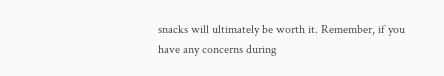snacks will ultimately be worth it. Remember, if you have any concerns during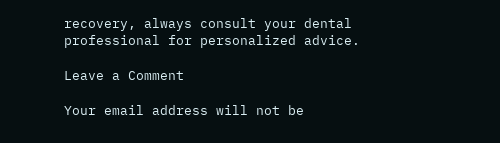recovery, always consult your dental professional for personalized advice.

Leave a Comment

Your email address will not be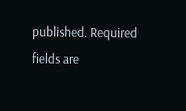published. Required fields are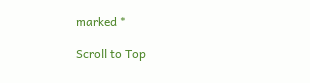marked *

Scroll to Top